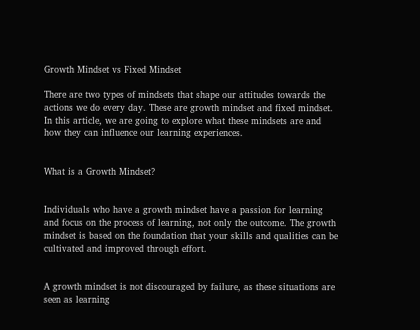Growth Mindset vs Fixed Mindset

There are two types of mindsets that shape our attitudes towards the actions we do every day. These are growth mindset and fixed mindset. In this article, we are going to explore what these mindsets are and how they can influence our learning experiences.


What is a Growth Mindset?


Individuals who have a growth mindset have a passion for learning and focus on the process of learning, not only the outcome. The growth mindset is based on the foundation that your skills and qualities can be cultivated and improved through effort.


A growth mindset is not discouraged by failure, as these situations are seen as learning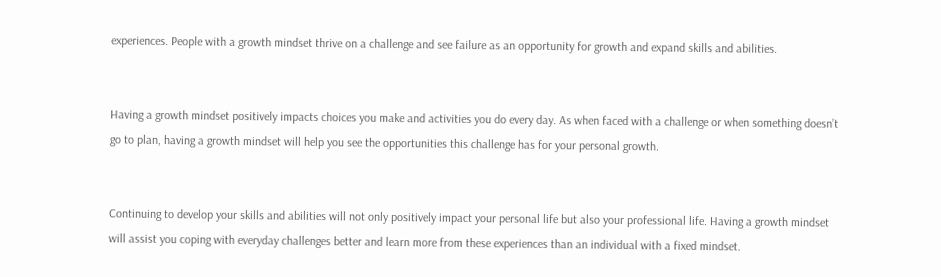experiences. People with a growth mindset thrive on a challenge and see failure as an opportunity for growth and expand skills and abilities.


Having a growth mindset positively impacts choices you make and activities you do every day. As when faced with a challenge or when something doesn’t go to plan, having a growth mindset will help you see the opportunities this challenge has for your personal growth.


Continuing to develop your skills and abilities will not only positively impact your personal life but also your professional life. Having a growth mindset will assist you coping with everyday challenges better and learn more from these experiences than an individual with a fixed mindset.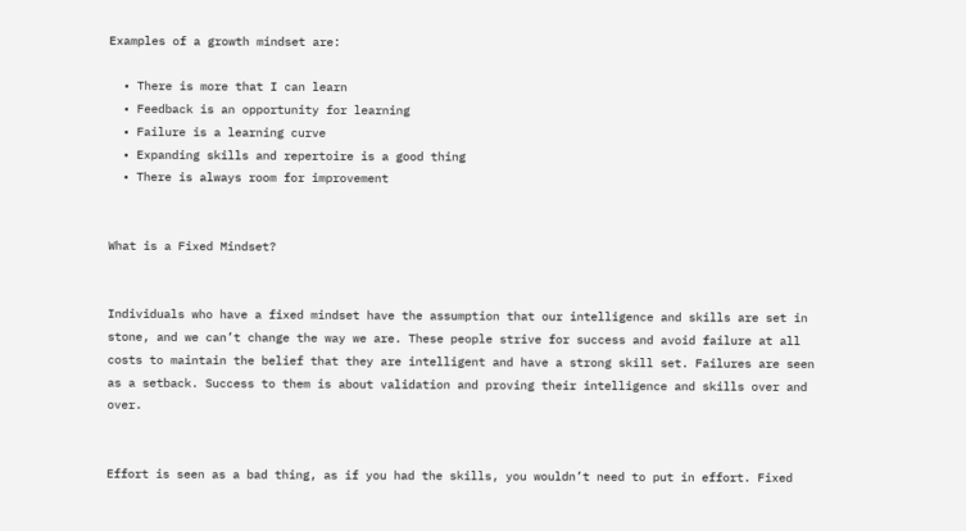Examples of a growth mindset are:

  • There is more that I can learn
  • Feedback is an opportunity for learning
  • Failure is a learning curve
  • Expanding skills and repertoire is a good thing
  • There is always room for improvement


What is a Fixed Mindset?


Individuals who have a fixed mindset have the assumption that our intelligence and skills are set in stone, and we can’t change the way we are. These people strive for success and avoid failure at all costs to maintain the belief that they are intelligent and have a strong skill set. Failures are seen as a setback. Success to them is about validation and proving their intelligence and skills over and over.


Effort is seen as a bad thing, as if you had the skills, you wouldn’t need to put in effort. Fixed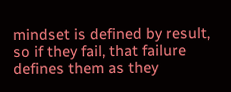mindset is defined by result, so if they fail, that failure defines them as they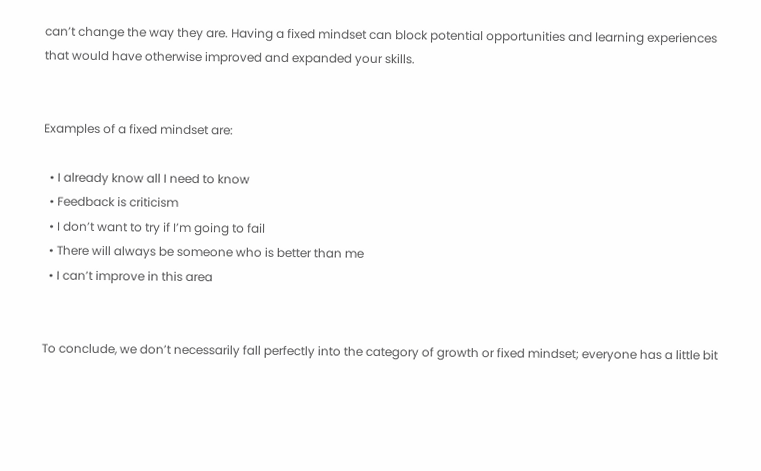can’t change the way they are. Having a fixed mindset can block potential opportunities and learning experiences that would have otherwise improved and expanded your skills.


Examples of a fixed mindset are:

  • I already know all I need to know
  • Feedback is criticism
  • I don’t want to try if I’m going to fail
  • There will always be someone who is better than me
  • I can’t improve in this area


To conclude, we don’t necessarily fall perfectly into the category of growth or fixed mindset; everyone has a little bit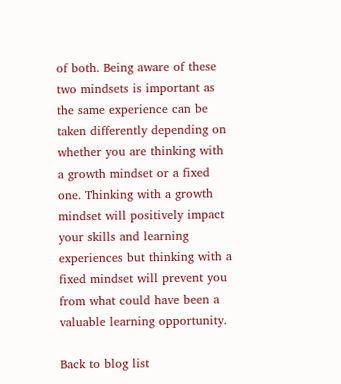of both. Being aware of these two mindsets is important as the same experience can be taken differently depending on whether you are thinking with a growth mindset or a fixed one. Thinking with a growth mindset will positively impact your skills and learning experiences but thinking with a fixed mindset will prevent you from what could have been a valuable learning opportunity.

Back to blog list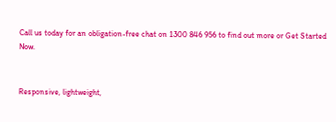Call us today for an obligation-free chat on 1300 846 956 to find out more or Get Started Now.


Responsive, lightweight,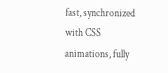fast, synchronized with CSS animations, fully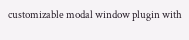customizable modal window plugin with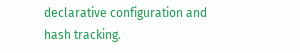declarative configuration and hash tracking.